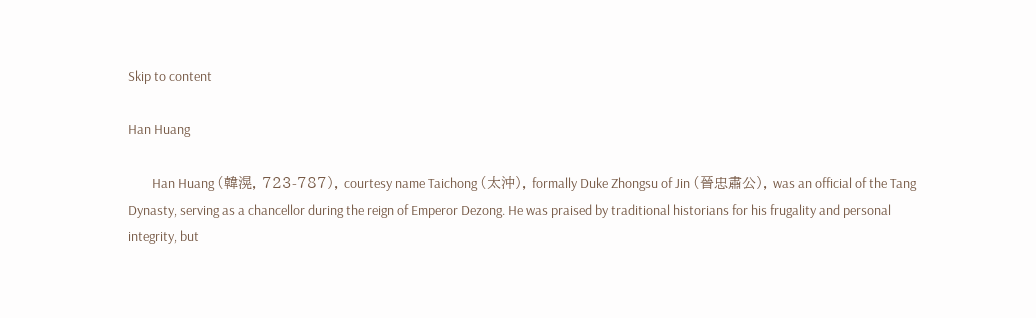Skip to content

Han Huang

        Han Huang (韓滉, 723-787), courtesy name Taichong (太沖), formally Duke Zhongsu of Jin (晉忠肅公), was an official of the Tang Dynasty, serving as a chancellor during the reign of Emperor Dezong. He was praised by traditional historians for his frugality and personal integrity, but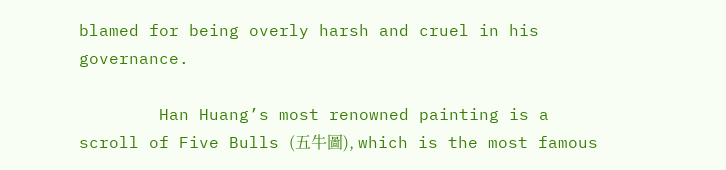blamed for being overly harsh and cruel in his governance.

        Han Huang’s most renowned painting is a scroll of Five Bulls (五牛圖), which is the most famous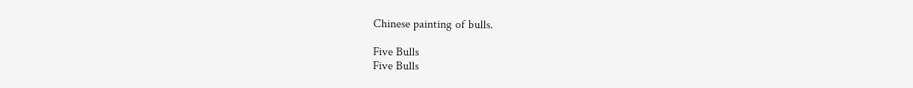Chinese painting of bulls.

Five Bulls
Five Bulls